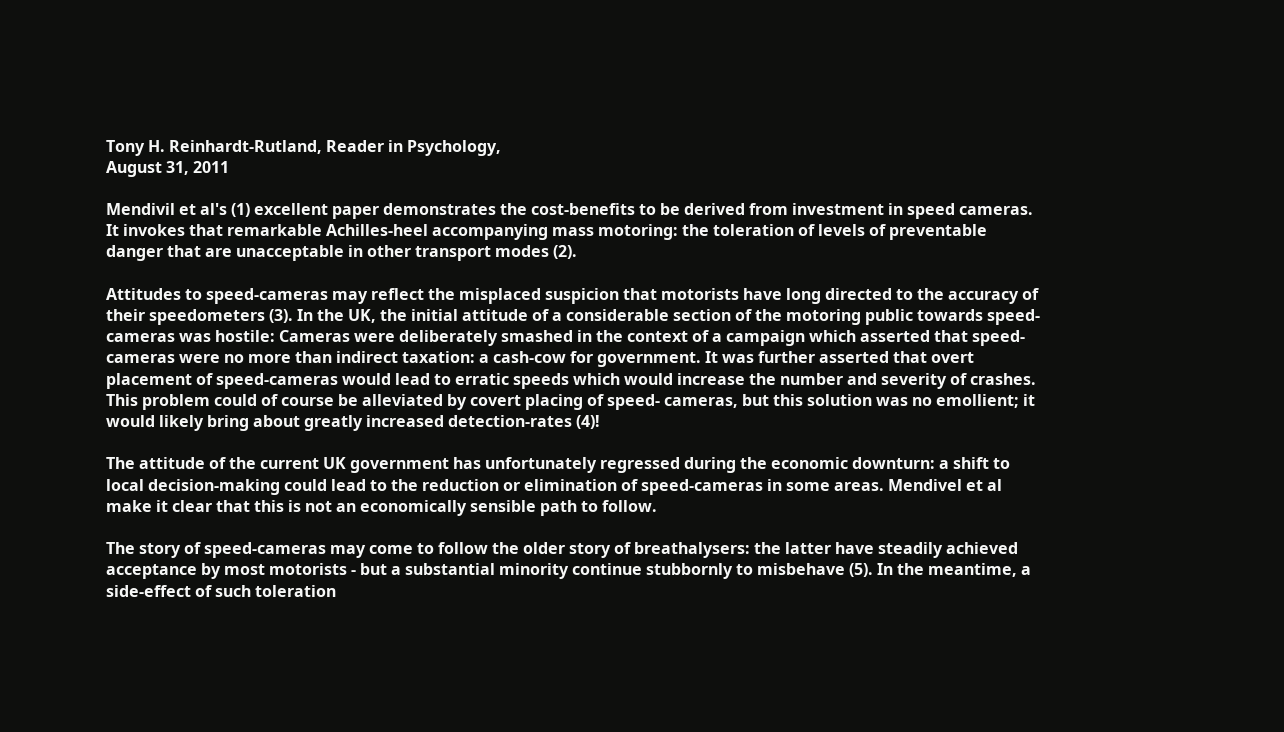Tony H. Reinhardt-Rutland, Reader in Psychology,
August 31, 2011

Mendivil et al's (1) excellent paper demonstrates the cost-benefits to be derived from investment in speed cameras. It invokes that remarkable Achilles-heel accompanying mass motoring: the toleration of levels of preventable danger that are unacceptable in other transport modes (2).

Attitudes to speed-cameras may reflect the misplaced suspicion that motorists have long directed to the accuracy of their speedometers (3). In the UK, the initial attitude of a considerable section of the motoring public towards speed-cameras was hostile: Cameras were deliberately smashed in the context of a campaign which asserted that speed-cameras were no more than indirect taxation: a cash-cow for government. It was further asserted that overt placement of speed-cameras would lead to erratic speeds which would increase the number and severity of crashes. This problem could of course be alleviated by covert placing of speed- cameras, but this solution was no emollient; it would likely bring about greatly increased detection-rates (4)!

The attitude of the current UK government has unfortunately regressed during the economic downturn: a shift to local decision-making could lead to the reduction or elimination of speed-cameras in some areas. Mendivel et al make it clear that this is not an economically sensible path to follow.

The story of speed-cameras may come to follow the older story of breathalysers: the latter have steadily achieved acceptance by most motorists - but a substantial minority continue stubbornly to misbehave (5). In the meantime, a side-effect of such toleration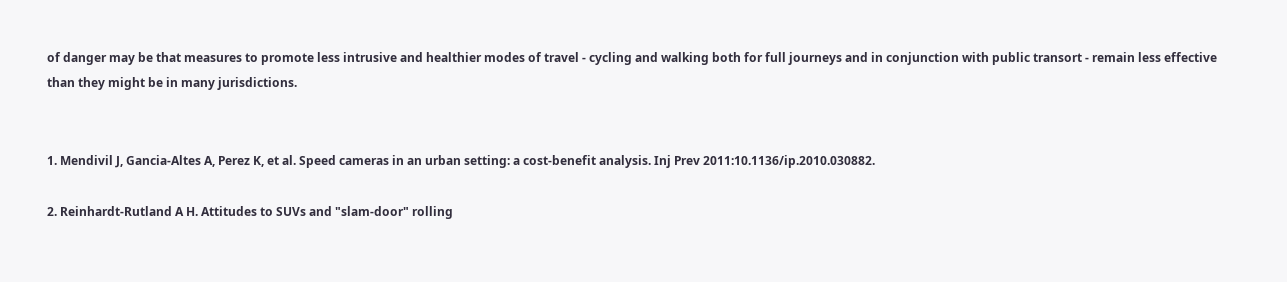of danger may be that measures to promote less intrusive and healthier modes of travel - cycling and walking both for full journeys and in conjunction with public transort - remain less effective than they might be in many jurisdictions.


1. Mendivil J, Gancia-Altes A, Perez K, et al. Speed cameras in an urban setting: a cost-benefit analysis. Inj Prev 2011:10.1136/ip.2010.030882.

2. Reinhardt-Rutland A H. Attitudes to SUVs and "slam-door" rolling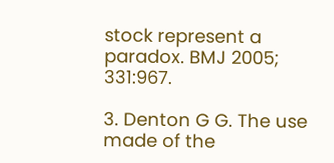stock represent a paradox. BMJ 2005; 331:967.

3. Denton G G. The use made of the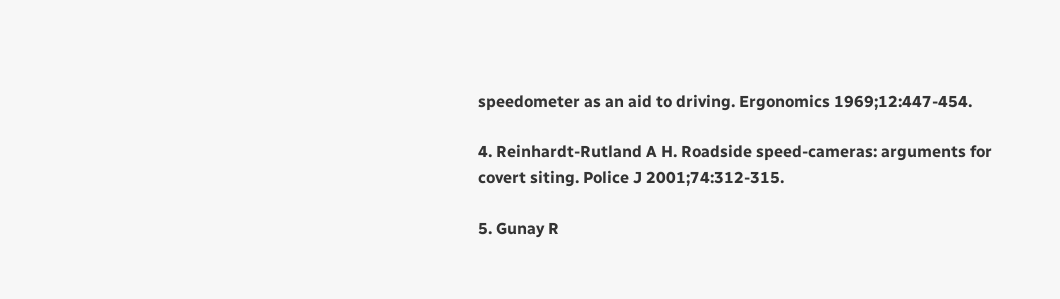speedometer as an aid to driving. Ergonomics 1969;12:447-454.

4. Reinhardt-Rutland A H. Roadside speed-cameras: arguments for covert siting. Police J 2001;74:312-315.

5. Gunay R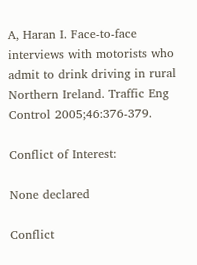A, Haran I. Face-to-face interviews with motorists who admit to drink driving in rural Northern Ireland. Traffic Eng Control 2005;46:376-379.

Conflict of Interest:

None declared

Conflict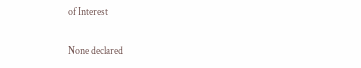of Interest

None declared